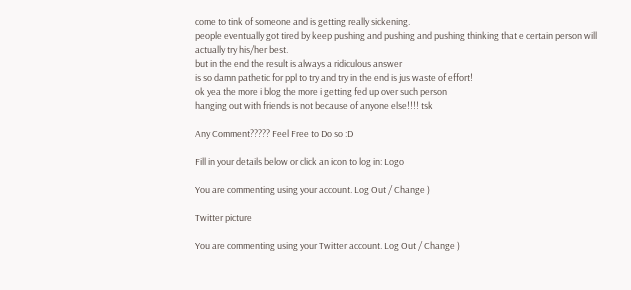come to tink of someone and is getting really sickening.
people eventually got tired by keep pushing and pushing and pushing thinking that e certain person will actually try his/her best.
but in the end the result is always a ridiculous answer
is so damn pathetic for ppl to try and try in the end is jus waste of effort!
ok yea the more i blog the more i getting fed up over such person
hanging out with friends is not because of anyone else!!!! tsk

Any Comment????? Feel Free to Do so :D

Fill in your details below or click an icon to log in: Logo

You are commenting using your account. Log Out / Change )

Twitter picture

You are commenting using your Twitter account. Log Out / Change )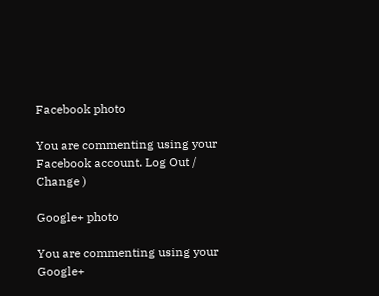Facebook photo

You are commenting using your Facebook account. Log Out / Change )

Google+ photo

You are commenting using your Google+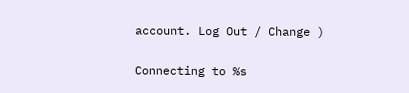account. Log Out / Change )

Connecting to %s